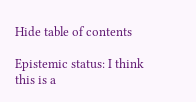Hide table of contents

Epistemic status: I think this is a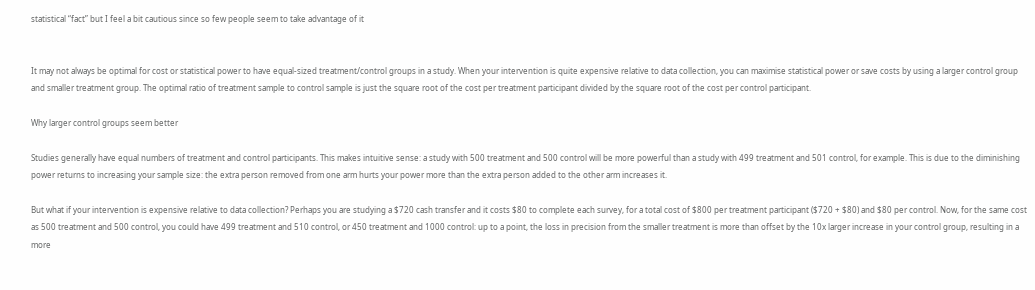statistical “fact” but I feel a bit cautious since so few people seem to take advantage of it


It may not always be optimal for cost or statistical power to have equal-sized treatment/control groups in a study. When your intervention is quite expensive relative to data collection, you can maximise statistical power or save costs by using a larger control group and smaller treatment group. The optimal ratio of treatment sample to control sample is just the square root of the cost per treatment participant divided by the square root of the cost per control participant.

Why larger control groups seem better

Studies generally have equal numbers of treatment and control participants. This makes intuitive sense: a study with 500 treatment and 500 control will be more powerful than a study with 499 treatment and 501 control, for example. This is due to the diminishing power returns to increasing your sample size: the extra person removed from one arm hurts your power more than the extra person added to the other arm increases it.

But what if your intervention is expensive relative to data collection? Perhaps you are studying a $720 cash transfer and it costs $80 to complete each survey, for a total cost of $800 per treatment participant ($720 + $80) and $80 per control. Now, for the same cost as 500 treatment and 500 control, you could have 499 treatment and 510 control, or 450 treatment and 1000 control: up to a point, the loss in precision from the smaller treatment is more than offset by the 10x larger increase in your control group, resulting in a more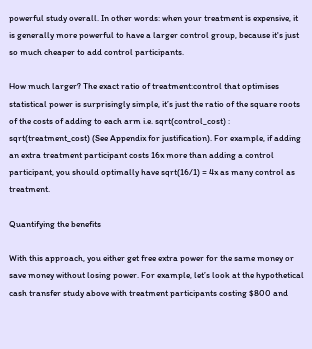powerful study overall. In other words: when your treatment is expensive, it is generally more powerful to have a larger control group, because it's just so much cheaper to add control participants.

How much larger? The exact ratio of treatment:control that optimises statistical power is surprisingly simple, it’s just the ratio of the square roots of the costs of adding to each arm i.e. sqrt(control_cost) : sqrt(treatment_cost) (See Appendix for justification). For example, if adding an extra treatment participant costs 16x more than adding a control participant, you should optimally have sqrt(16/1) = 4x as many control as treatment.

Quantifying the benefits

With this approach, you either get free extra power for the same money or save money without losing power. For example, let’s look at the hypothetical cash transfer study above with treatment participants costing $800 and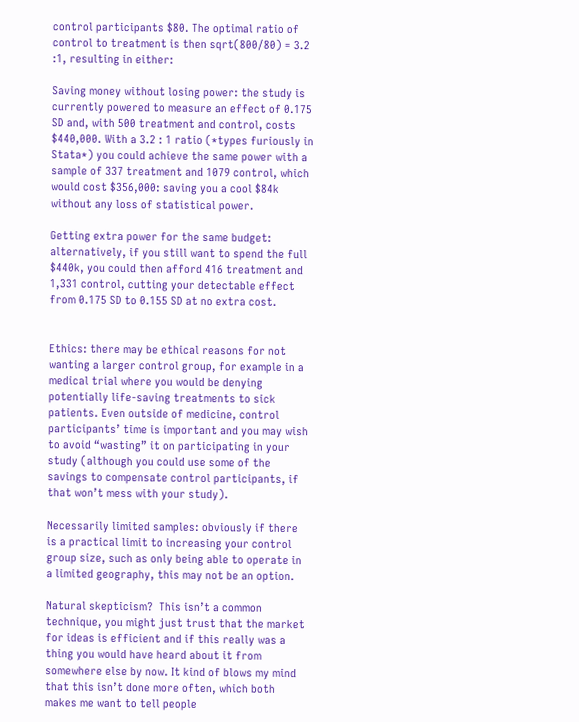control participants $80. The optimal ratio of control to treatment is then sqrt(800/80) = 3.2 :1, resulting in either:

Saving money without losing power: the study is currently powered to measure an effect of 0.175 SD and, with 500 treatment and control, costs $440,000. With a 3.2 : 1 ratio (*types furiously in Stata*) you could achieve the same power with a sample of 337 treatment and 1079 control, which would cost $356,000: saving you a cool $84k without any loss of statistical power.

Getting extra power for the same budget: alternatively, if you still want to spend the full $440k, you could then afford 416 treatment and 1,331 control, cutting your detectable effect from 0.175 SD to 0.155 SD at no extra cost.


Ethics: there may be ethical reasons for not wanting a larger control group, for example in a medical trial where you would be denying potentially life-saving treatments to sick patients. Even outside of medicine, control participants’ time is important and you may wish to avoid “wasting” it on participating in your study (although you could use some of the savings to compensate control participants, if that won’t mess with your study).

Necessarily limited samples: obviously if there is a practical limit to increasing your control group size, such as only being able to operate in a limited geography, this may not be an option.

Natural skepticism?  This isn’t a common technique, you might just trust that the market for ideas is efficient and if this really was a thing you would have heard about it from somewhere else by now. It kind of blows my mind that this isn’t done more often, which both makes me want to tell people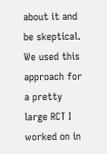about it and be skeptical. We used this approach for a pretty large RCT I worked on in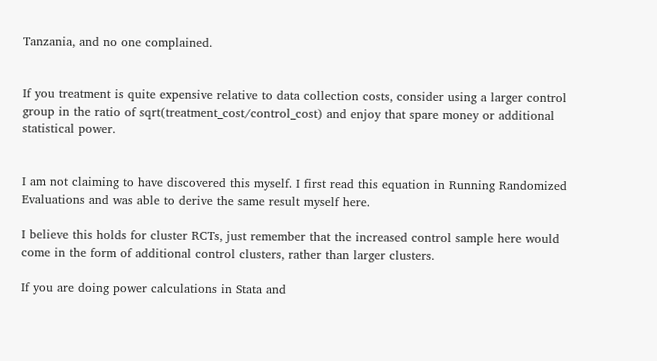Tanzania, and no one complained.


If you treatment is quite expensive relative to data collection costs, consider using a larger control group in the ratio of sqrt(treatment_cost/control_cost) and enjoy that spare money or additional statistical power.


I am not claiming to have discovered this myself. I first read this equation in Running Randomized Evaluations and was able to derive the same result myself here.

I believe this holds for cluster RCTs, just remember that the increased control sample here would come in the form of additional control clusters, rather than larger clusters.

If you are doing power calculations in Stata and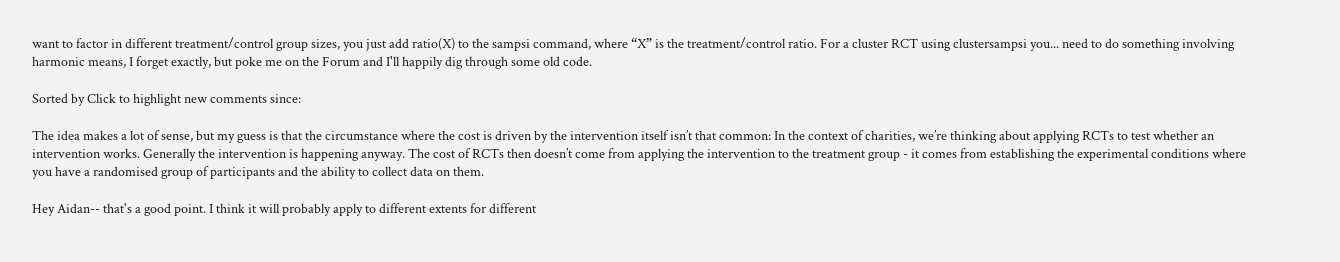want to factor in different treatment/control group sizes, you just add ratio(X) to the sampsi command, where “X” is the treatment/control ratio. For a cluster RCT using clustersampsi you... need to do something involving harmonic means, I forget exactly, but poke me on the Forum and I'll happily dig through some old code.

Sorted by Click to highlight new comments since:

The idea makes a lot of sense, but my guess is that the circumstance where the cost is driven by the intervention itself isn’t that common: In the context of charities, we’re thinking about applying RCTs to test whether an intervention works. Generally the intervention is happening anyway. The cost of RCTs then doesn’t come from applying the intervention to the treatment group - it comes from establishing the experimental conditions where you have a randomised group of participants and the ability to collect data on them.

Hey Aidan-- that's a good point. I think it will probably apply to different extents for different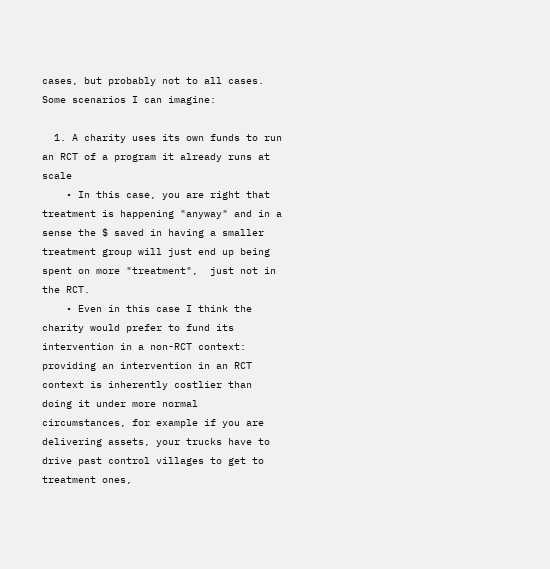cases, but probably not to all cases. Some scenarios I can imagine:

  1. A charity uses its own funds to run an RCT of a program it already runs at scale
    • In this case, you are right that treatment is happening "anyway" and in a sense the $ saved in having a smaller treatment group will just end up being spent on more "treatment",  just not in the RCT.
    • Even in this case I think the charity would prefer to fund its intervention in a non-RCT context: providing an intervention in an RCT context is inherently costlier than doing it under more normal circumstances, for example if you are delivering assets, your trucks have to drive past control villages to get to treatment ones,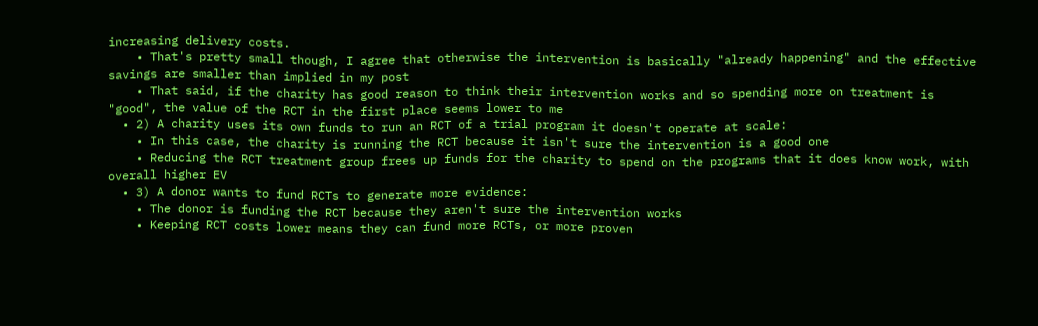increasing delivery costs.
    • That's pretty small though, I agree that otherwise the intervention is basically "already happening" and the effective savings are smaller than implied in my post
    • That said, if the charity has good reason to think their intervention works and so spending more on treatment is "good", the value of the RCT in the first place seems lower to me
  • 2) A charity uses its own funds to run an RCT of a trial program it doesn't operate at scale:
    • In this case, the charity is running the RCT because it isn't sure the intervention is a good one
    • Reducing the RCT treatment group frees up funds for the charity to spend on the programs that it does know work, with overall higher EV
  • 3) A donor wants to fund RCTs to generate more evidence:
    • The donor is funding the RCT because they aren't sure the intervention works
    • Keeping RCT costs lower means they can fund more RCTs, or more proven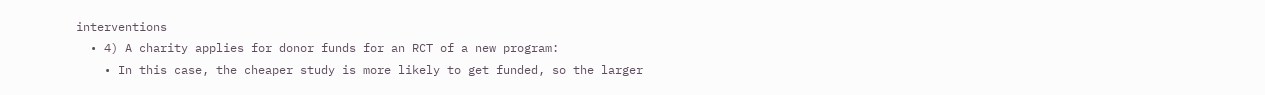interventions
  • 4) A charity applies for donor funds for an RCT of a new program:
    • In this case, the cheaper study is more likely to get funded, so the larger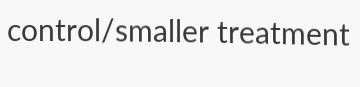control/smaller treatment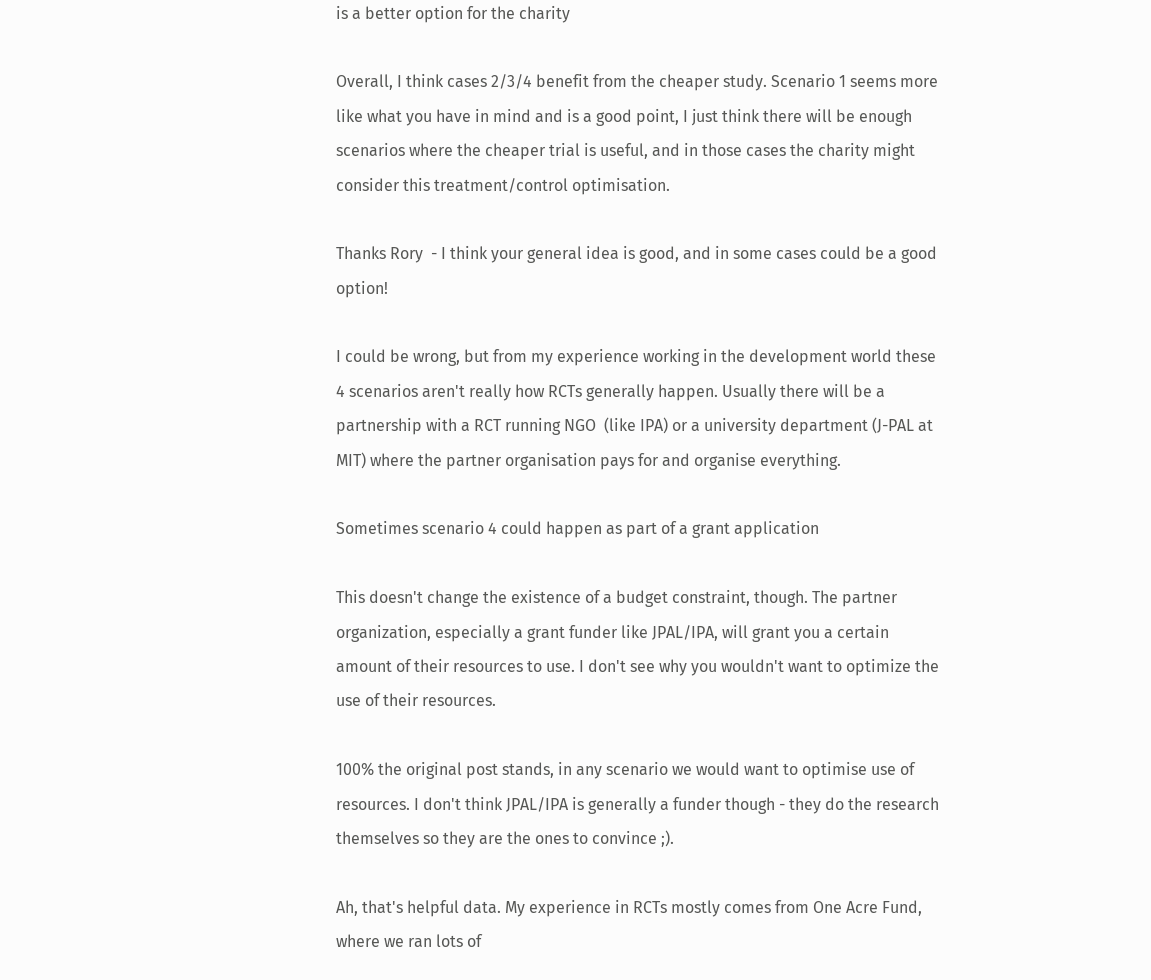is a better option for the charity

Overall, I think cases 2/3/4 benefit from the cheaper study. Scenario 1 seems more like what you have in mind and is a good point, I just think there will be enough scenarios where the cheaper trial is useful, and in those cases the charity might consider this treatment/control optimisation.

Thanks Rory  - I think your general idea is good, and in some cases could be a good option!

I could be wrong, but from my experience working in the development world these 4 scenarios aren't really how RCTs generally happen. Usually there will be a partnership with a RCT running NGO  (like IPA) or a university department (J-PAL at MIT) where the partner organisation pays for and organise everything.

Sometimes scenario 4 could happen as part of a grant application

This doesn't change the existence of a budget constraint, though. The partner organization, especially a grant funder like JPAL/IPA, will grant you a certain amount of their resources to use. I don't see why you wouldn't want to optimize the use of their resources.

100% the original post stands, in any scenario we would want to optimise use of resources. I don't think JPAL/IPA is generally a funder though - they do the research themselves so they are the ones to convince ;).

Ah, that's helpful data. My experience in RCTs mostly comes from One Acre Fund, where we ran lots of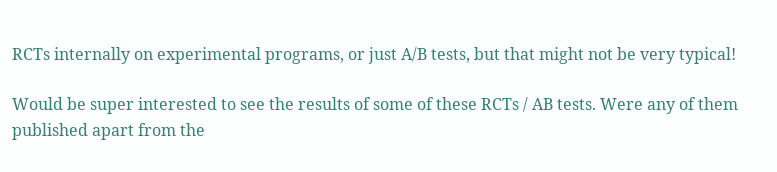RCTs internally on experimental programs, or just A/B tests, but that might not be very typical!

Would be super interested to see the results of some of these RCTs / AB tests. Were any of them published apart from the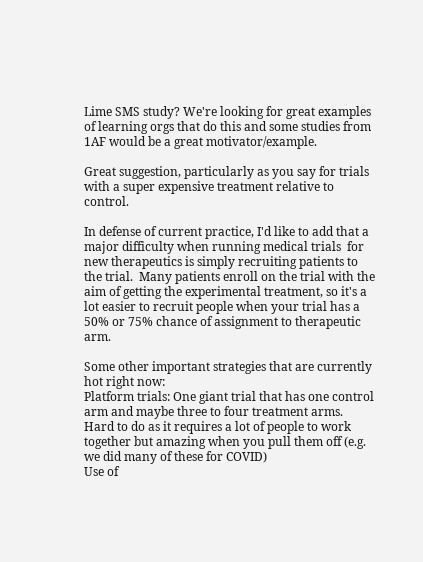Lime SMS study? We're looking for great examples of learning orgs that do this and some studies from 1AF would be a great motivator/example.

Great suggestion, particularly as you say for trials with a super expensive treatment relative to control.

In defense of current practice, I'd like to add that a major difficulty when running medical trials  for new therapeutics is simply recruiting patients to the trial.  Many patients enroll on the trial with the aim of getting the experimental treatment, so it's a lot easier to recruit people when your trial has a 50% or 75% chance of assignment to therapeutic arm.

Some other important strategies that are currently hot right now:
Platform trials: One giant trial that has one control arm and maybe three to four treatment arms.  Hard to do as it requires a lot of people to work together but amazing when you pull them off (e.g. we did many of these for COVID)
Use of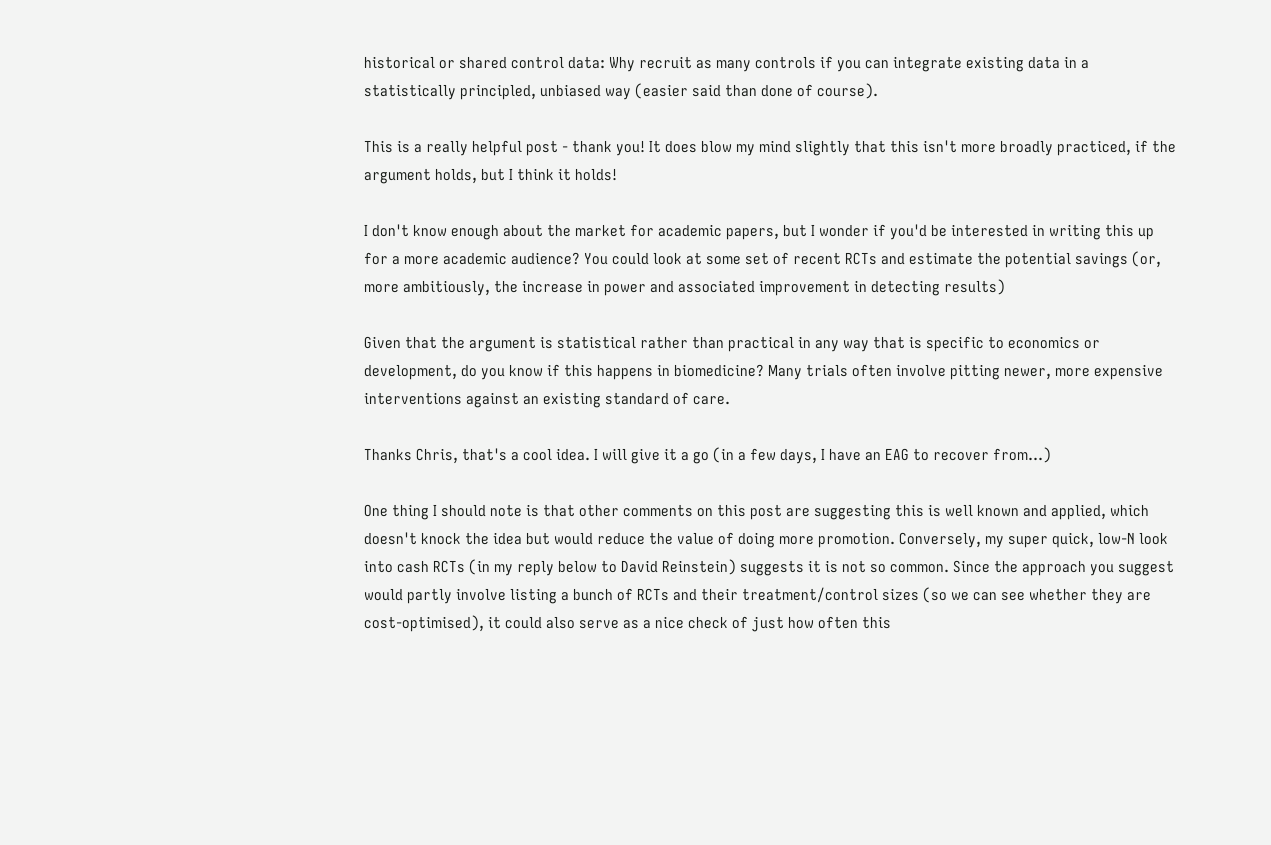historical or shared control data: Why recruit as many controls if you can integrate existing data in a statistically principled, unbiased way (easier said than done of course).

This is a really helpful post - thank you! It does blow my mind slightly that this isn't more broadly practiced, if the argument holds, but I think it holds!

I don't know enough about the market for academic papers, but I wonder if you'd be interested in writing this up for a more academic audience? You could look at some set of recent RCTs and estimate the potential savings (or, more ambitiously, the increase in power and associated improvement in detecting results)

Given that the argument is statistical rather than practical in any way that is specific to economics or development, do you know if this happens in biomedicine? Many trials often involve pitting newer, more expensive interventions against an existing standard of care.

Thanks Chris, that's a cool idea. I will give it a go (in a few days, I have an EAG to recover from...)

One thing I should note is that other comments on this post are suggesting this is well known and applied, which doesn't knock the idea but would reduce the value of doing more promotion. Conversely, my super quick, low-N look into cash RCTs (in my reply below to David Reinstein) suggests it is not so common. Since the approach you suggest would partly involve listing a bunch of RCTs and their treatment/control sizes (so we can see whether they are cost-optimised), it could also serve as a nice check of just how often this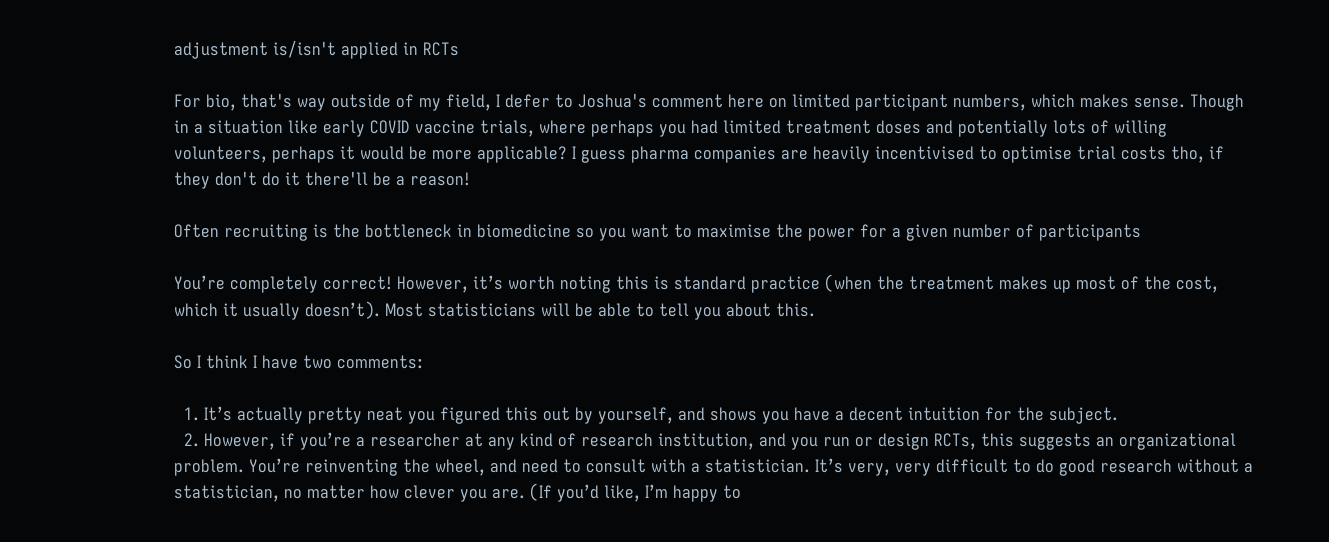adjustment is/isn't applied in RCTs

For bio, that's way outside of my field, I defer to Joshua's comment here on limited participant numbers, which makes sense. Though in a situation like early COVID vaccine trials, where perhaps you had limited treatment doses and potentially lots of willing volunteers, perhaps it would be more applicable? I guess pharma companies are heavily incentivised to optimise trial costs tho, if they don't do it there'll be a reason!

Often recruiting is the bottleneck in biomedicine so you want to maximise the power for a given number of participants

You’re completely correct! However, it’s worth noting this is standard practice (when the treatment makes up most of the cost, which it usually doesn’t). Most statisticians will be able to tell you about this.

So I think I have two comments:

  1. It’s actually pretty neat you figured this out by yourself, and shows you have a decent intuition for the subject.
  2. However, if you’re a researcher at any kind of research institution, and you run or design RCTs, this suggests an organizational problem. You’re reinventing the wheel, and need to consult with a statistician. It’s very, very difficult to do good research without a statistician, no matter how clever you are. (If you’d like, I’m happy to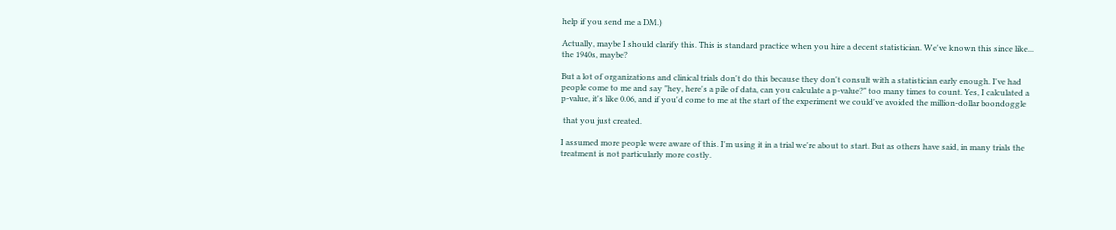help if you send me a DM.)

Actually, maybe I should clarify this. This is standard practice when you hire a decent statistician. We've known this since like... the 1940s, maybe?

But a lot of organizations and clinical trials don't do this because they don't consult with a statistician early enough. I've had people come to me and say "hey, here's a pile of data, can you calculate a p-value?" too many times to count. Yes, I calculated a p-value, it's like 0.06, and if you'd come to me at the start of the experiment we could've avoided the million-dollar boondoggle

 that you just created.

I assumed more people were aware of this. I'm using it in a trial we're about to start. But as others have said, in many trials the treatment is not particularly more costly.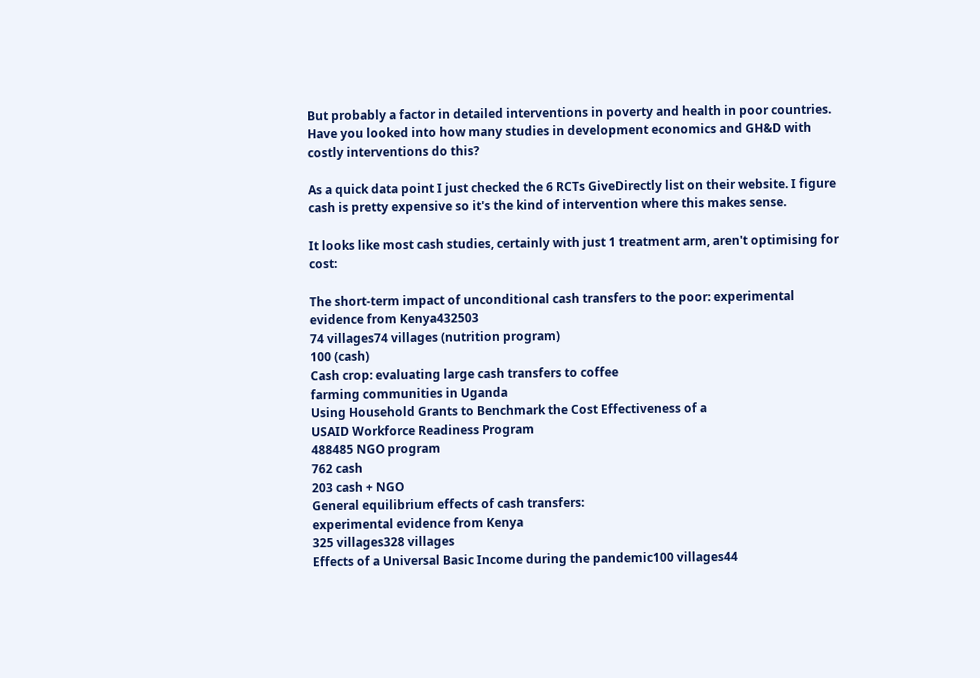But probably a factor in detailed interventions in poverty and health in poor countries. Have you looked into how many studies in development economics and GH&D with costly interventions do this?

As a quick data point I just checked the 6 RCTs GiveDirectly list on their website. I figure cash is pretty expensive so it's the kind of intervention where this makes sense.

It looks like most cash studies, certainly with just 1 treatment arm, aren't optimising for cost:

The short-term impact of unconditional cash transfers to the poor: experimental evidence from Kenya432503
74 villages74 villages (nutrition program)
100 (cash)
Cash crop: evaluating large cash transfers to coffee
farming communities in Uganda
Using Household Grants to Benchmark the Cost Effectiveness of a
USAID Workforce Readiness Program
488485 NGO program
762 cash
203 cash + NGO
General equilibrium effects of cash transfers:
experimental evidence from Kenya
325 villages328 villages
Effects of a Universal Basic Income during the pandemic100 villages44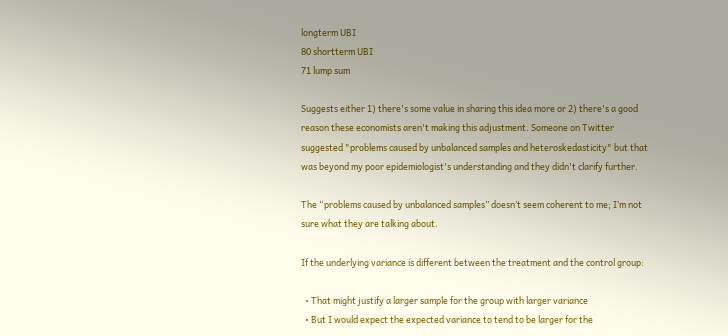longterm UBI
80 shortterm UBI
71 lump sum

Suggests either 1) there's some value in sharing this idea more or 2) there's a good reason these economists aren't making this adjustment. Someone on Twitter suggested "problems caused by unbalanced samples and heteroskedasticity" but that was beyond my poor epidemiologist's understanding and they didn't clarify further.

The “problems caused by unbalanced samples” doesn’t seem coherent to me; I’m not sure what they are talking about.

If the underlying variance is different between the treatment and the control group:

  • That might justify a larger sample for the group with larger variance
  • But I would expect the expected variance to tend to be larger for the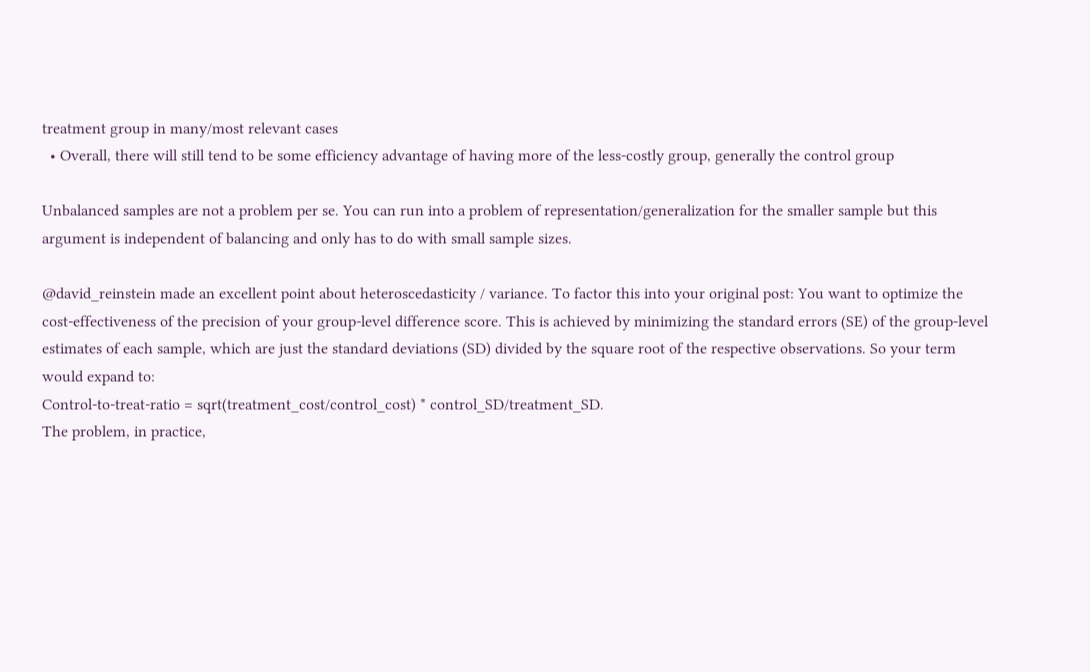treatment group in many/most relevant cases
  • Overall, there will still tend to be some efficiency advantage of having more of the less-costly group, generally the control group

Unbalanced samples are not a problem per se. You can run into a problem of representation/generalization for the smaller sample but this argument is independent of balancing and only has to do with small sample sizes.

@david_reinstein made an excellent point about heteroscedasticity / variance. To factor this into your original post: You want to optimize the cost-effectiveness of the precision of your group-level difference score. This is achieved by minimizing the standard errors (SE) of the group-level estimates of each sample, which are just the standard deviations (SD) divided by the square root of the respective observations. So your term would expand to:
Control-to-treat-ratio = sqrt(treatment_cost/control_cost) * control_SD/treatment_SD.
The problem, in practice,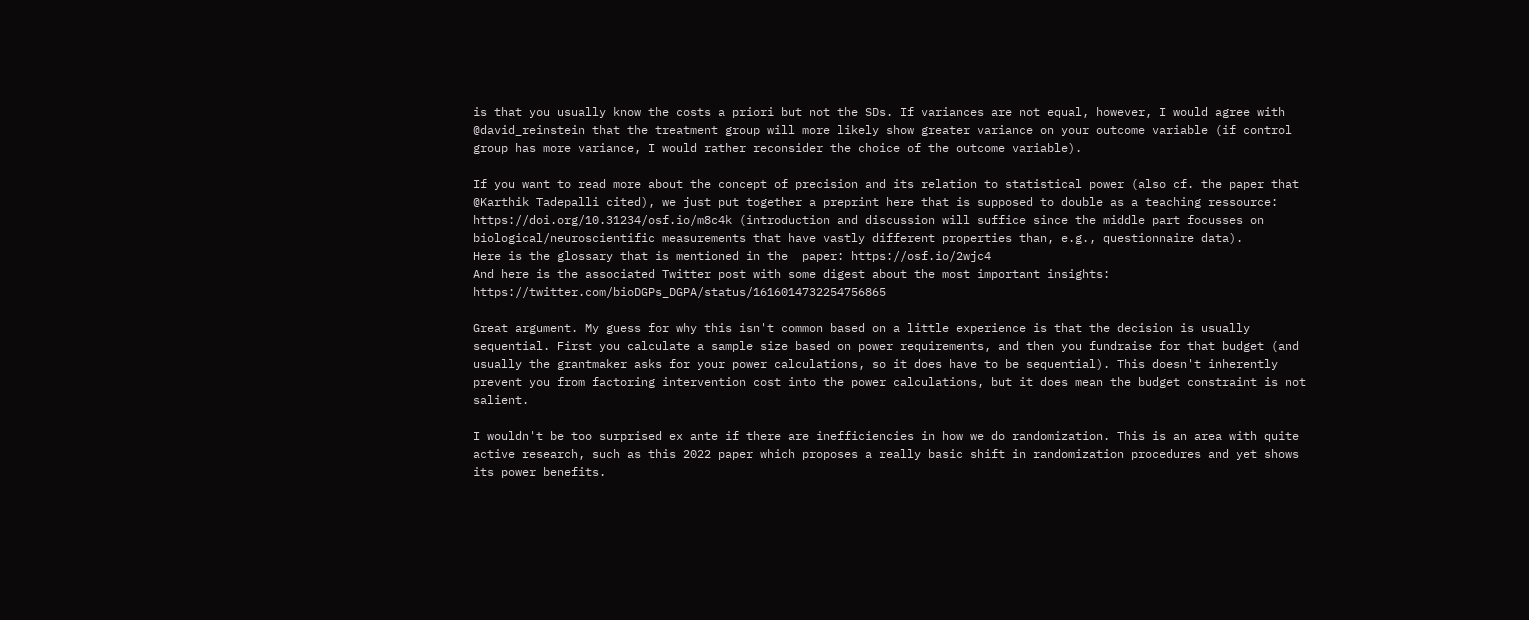is that you usually know the costs a priori but not the SDs. If variances are not equal, however, I would agree with @david_reinstein that the treatment group will more likely show greater variance on your outcome variable (if control group has more variance, I would rather reconsider the choice of the outcome variable).

If you want to read more about the concept of precision and its relation to statistical power (also cf. the paper that @Karthik Tadepalli cited), we just put together a preprint here that is supposed to double as a teaching ressource: https://doi.org/10.31234/osf.io/m8c4k (introduction and discussion will suffice since the middle part focusses on biological/neuroscientific measurements that have vastly different properties than, e.g., questionnaire data).
Here is the glossary that is mentioned in the  paper: https://osf.io/2wjc4
And here is the associated Twitter post with some digest about the most important insights: https://twitter.com/bioDGPs_DGPA/status/1616014732254756865

Great argument. My guess for why this isn't common based on a little experience is that the decision is usually sequential. First you calculate a sample size based on power requirements, and then you fundraise for that budget (and usually the grantmaker asks for your power calculations, so it does have to be sequential). This doesn't inherently prevent you from factoring intervention cost into the power calculations, but it does mean the budget constraint is not salient.

I wouldn't be too surprised ex ante if there are inefficiencies in how we do randomization. This is an area with quite active research, such as this 2022 paper which proposes a really basic shift in randomization procedures and yet shows its power benefits.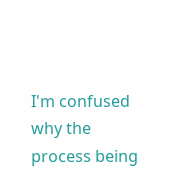I'm confused why the process being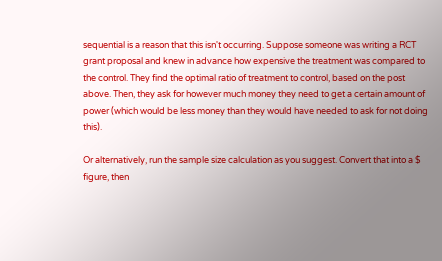sequential is a reason that this isn't occurring. Suppose someone was writing a RCT grant proposal and knew in advance how expensive the treatment was compared to the control. They find the optimal ratio of treatment to control, based on the post above. Then, they ask for however much money they need to get a certain amount of power (which would be less money than they would have needed to ask for not doing this).

Or alternatively, run the sample size calculation as you suggest. Convert that into a $ figure, then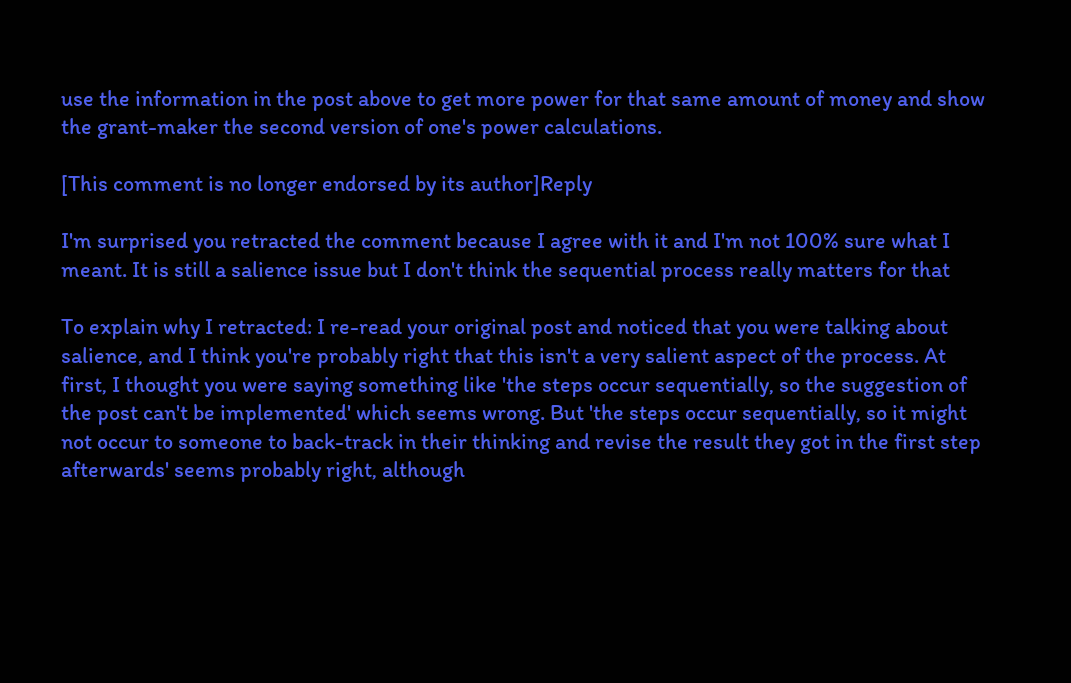use the information in the post above to get more power for that same amount of money and show the grant-maker the second version of one's power calculations.

[This comment is no longer endorsed by its author]Reply

I'm surprised you retracted the comment because I agree with it and I'm not 100% sure what I meant. It is still a salience issue but I don't think the sequential process really matters for that

To explain why I retracted: I re-read your original post and noticed that you were talking about salience, and I think you're probably right that this isn't a very salient aspect of the process. At first, I thought you were saying something like 'the steps occur sequentially, so the suggestion of the post can't be implemented' which seems wrong. But 'the steps occur sequentially, so it might not occur to someone to back-track in their thinking and revise the result they got in the first step afterwards' seems probably right, although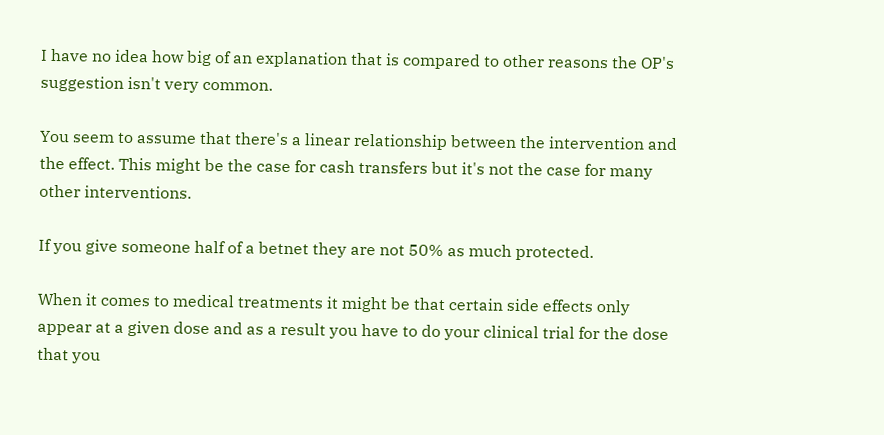I have no idea how big of an explanation that is compared to other reasons the OP's suggestion isn't very common.

You seem to assume that there's a linear relationship between the intervention and the effect. This might be the case for cash transfers but it's not the case for many other interventions.

If you give someone half of a betnet they are not 50% as much protected.

When it comes to medical treatments it might be that certain side effects only appear at a given dose and as a result you have to do your clinical trial for the dose that you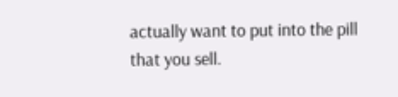actually want to put into the pill that you sell.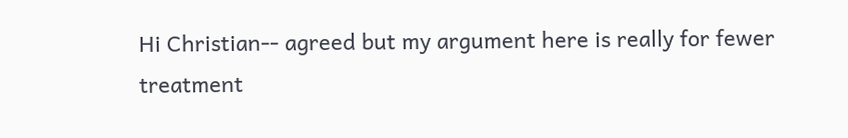Hi Christian-- agreed but my argument here is really for fewer  treatment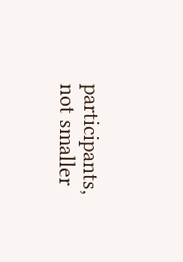participants, not smaller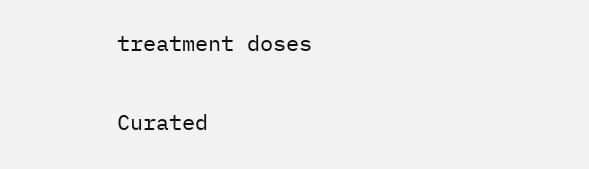treatment doses

Curated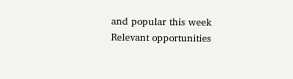and popular this week
Relevant opportunities